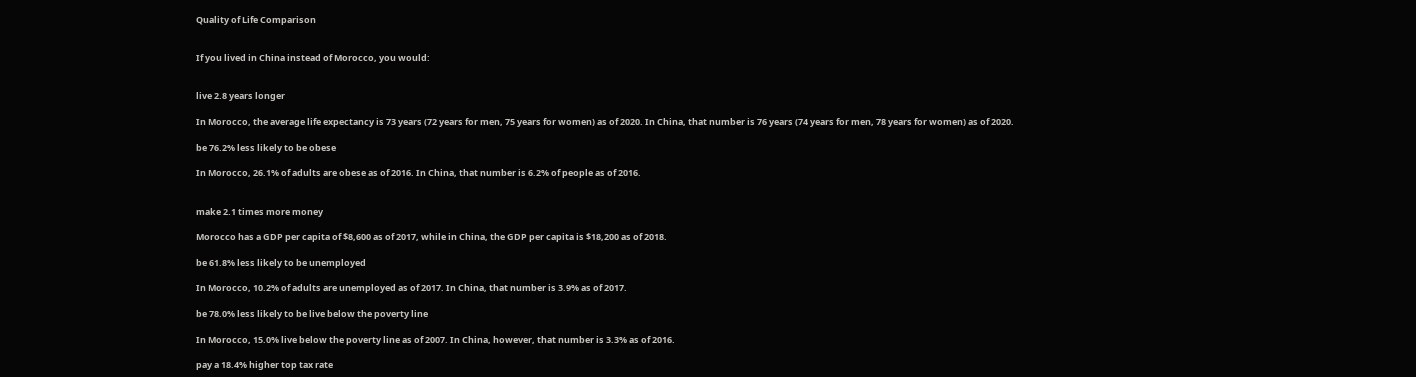Quality of Life Comparison


If you lived in China instead of Morocco, you would:


live 2.8 years longer

In Morocco, the average life expectancy is 73 years (72 years for men, 75 years for women) as of 2020. In China, that number is 76 years (74 years for men, 78 years for women) as of 2020.

be 76.2% less likely to be obese

In Morocco, 26.1% of adults are obese as of 2016. In China, that number is 6.2% of people as of 2016.


make 2.1 times more money

Morocco has a GDP per capita of $8,600 as of 2017, while in China, the GDP per capita is $18,200 as of 2018.

be 61.8% less likely to be unemployed

In Morocco, 10.2% of adults are unemployed as of 2017. In China, that number is 3.9% as of 2017.

be 78.0% less likely to be live below the poverty line

In Morocco, 15.0% live below the poverty line as of 2007. In China, however, that number is 3.3% as of 2016.

pay a 18.4% higher top tax rate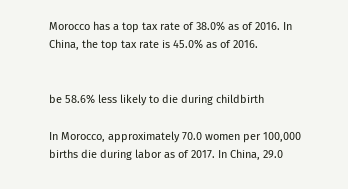Morocco has a top tax rate of 38.0% as of 2016. In China, the top tax rate is 45.0% as of 2016.


be 58.6% less likely to die during childbirth

In Morocco, approximately 70.0 women per 100,000 births die during labor as of 2017. In China, 29.0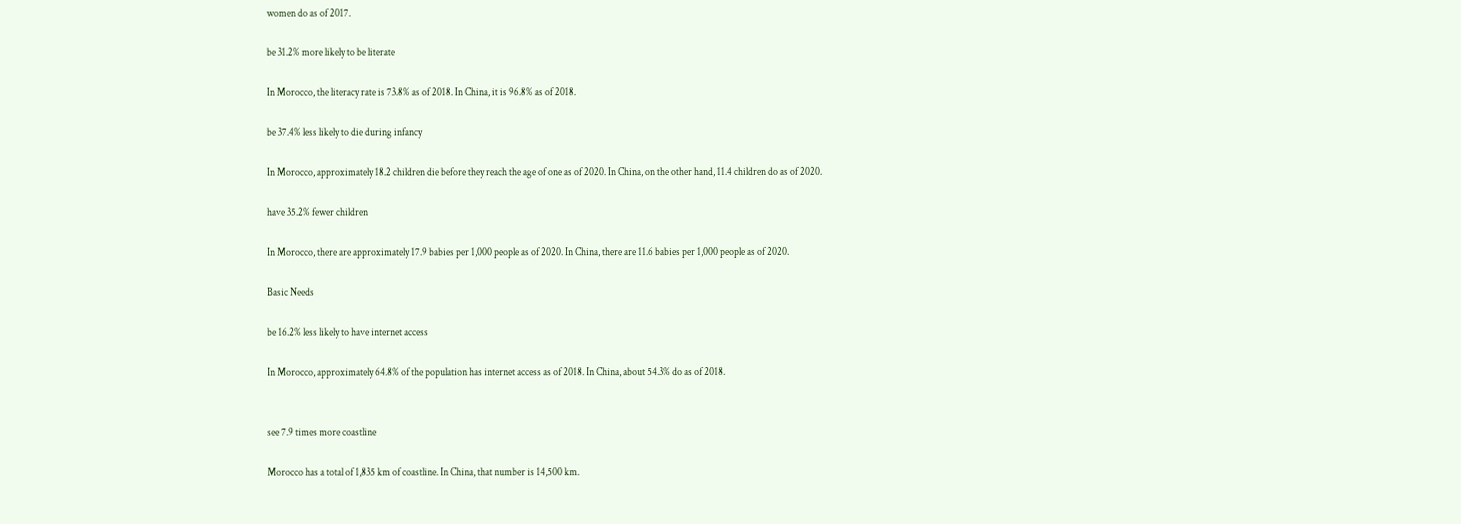women do as of 2017.

be 31.2% more likely to be literate

In Morocco, the literacy rate is 73.8% as of 2018. In China, it is 96.8% as of 2018.

be 37.4% less likely to die during infancy

In Morocco, approximately 18.2 children die before they reach the age of one as of 2020. In China, on the other hand, 11.4 children do as of 2020.

have 35.2% fewer children

In Morocco, there are approximately 17.9 babies per 1,000 people as of 2020. In China, there are 11.6 babies per 1,000 people as of 2020.

Basic Needs

be 16.2% less likely to have internet access

In Morocco, approximately 64.8% of the population has internet access as of 2018. In China, about 54.3% do as of 2018.


see 7.9 times more coastline

Morocco has a total of 1,835 km of coastline. In China, that number is 14,500 km.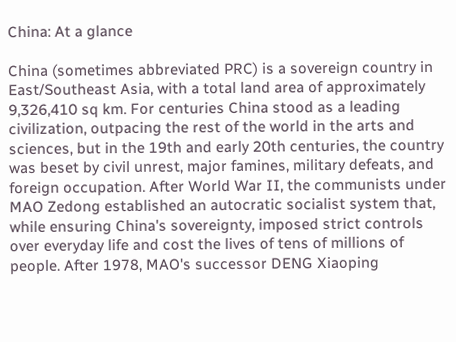China: At a glance

China (sometimes abbreviated PRC) is a sovereign country in East/Southeast Asia, with a total land area of approximately 9,326,410 sq km. For centuries China stood as a leading civilization, outpacing the rest of the world in the arts and sciences, but in the 19th and early 20th centuries, the country was beset by civil unrest, major famines, military defeats, and foreign occupation. After World War II, the communists under MAO Zedong established an autocratic socialist system that, while ensuring China's sovereignty, imposed strict controls over everyday life and cost the lives of tens of millions of people. After 1978, MAO's successor DENG Xiaoping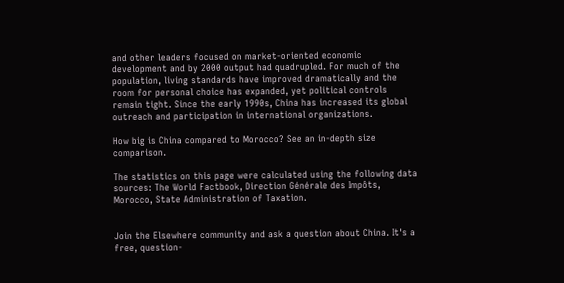and other leaders focused on market-oriented economic development and by 2000 output had quadrupled. For much of the population, living standards have improved dramatically and the room for personal choice has expanded, yet political controls remain tight. Since the early 1990s, China has increased its global outreach and participation in international organizations.

How big is China compared to Morocco? See an in-depth size comparison.

The statistics on this page were calculated using the following data sources: The World Factbook, Direction Générale des Impôts, Morocco, State Administration of Taxation.


Join the Elsewhere community and ask a question about China. It's a free, question-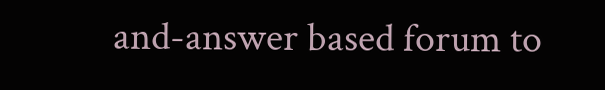and-answer based forum to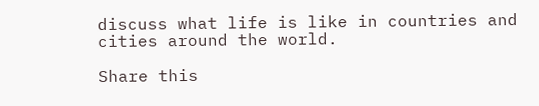discuss what life is like in countries and cities around the world.

Share this